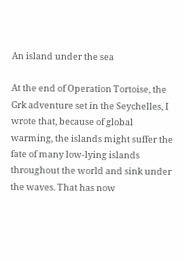An island under the sea

At the end of Operation Tortoise, the Grk adventure set in the Seychelles, I wrote that, because of global warming, the islands might suffer the fate of many low-lying islands throughout the world and sink under the waves. That has now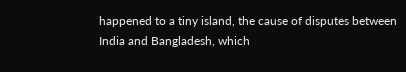happened to a tiny island, the cause of disputes between India and Bangladesh, which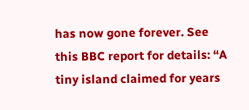has now gone forever. See this BBC report for details: “A tiny island claimed for years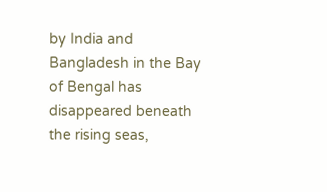by India and Bangladesh in the Bay of Bengal has disappeared beneath the rising seas,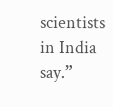scientists in India say.”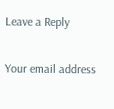Leave a Reply

Your email address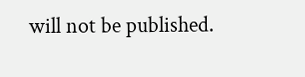will not be published.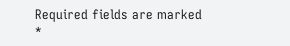Required fields are marked *